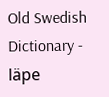Old Swedish Dictionary - läpe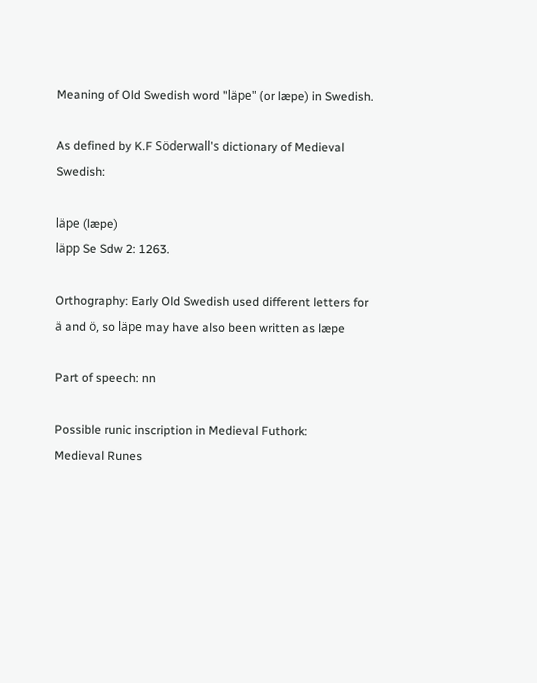Meaning of Old Swedish word "läpe" (or læpe) in Swedish.

As defined by K.F Söderwall's dictionary of Medieval Swedish:

läpe (læpe)
läpp Se Sdw 2: 1263.

Orthography: Early Old Swedish used different letters for ä and ö, so läpe may have also been written as læpe

Part of speech: nn

Possible runic inscription in Medieval Futhork:
Medieval Runes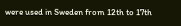were used in Sweden from 12th to 17th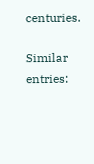centuries.

Similar entries: